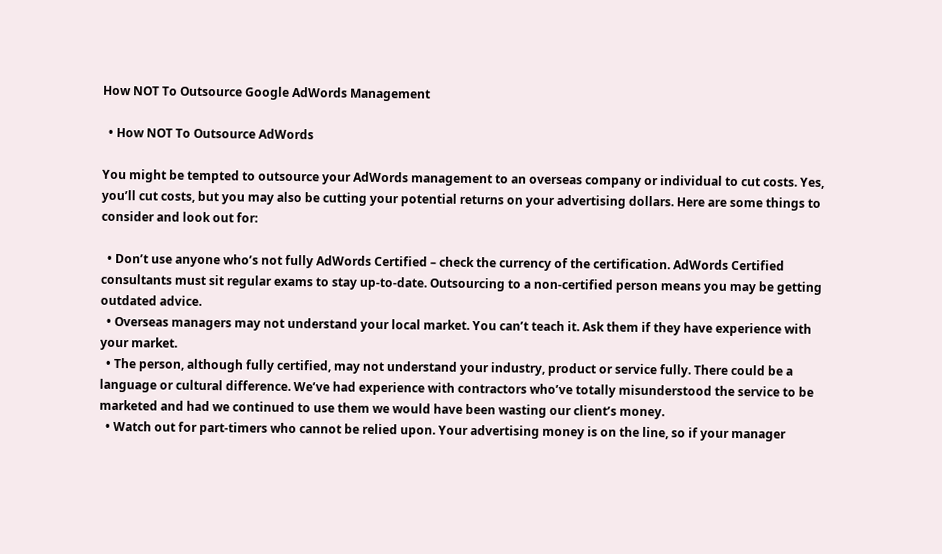How NOT To Outsource Google AdWords Management

  • How NOT To Outsource AdWords

You might be tempted to outsource your AdWords management to an overseas company or individual to cut costs. Yes, you’ll cut costs, but you may also be cutting your potential returns on your advertising dollars. Here are some things to consider and look out for:

  • Don’t use anyone who’s not fully AdWords Certified – check the currency of the certification. AdWords Certified consultants must sit regular exams to stay up-to-date. Outsourcing to a non-certified person means you may be getting outdated advice.
  • Overseas managers may not understand your local market. You can’t teach it. Ask them if they have experience with your market.
  • The person, although fully certified, may not understand your industry, product or service fully. There could be a language or cultural difference. We’ve had experience with contractors who’ve totally misunderstood the service to be marketed and had we continued to use them we would have been wasting our client’s money.
  • Watch out for part-timers who cannot be relied upon. Your advertising money is on the line, so if your manager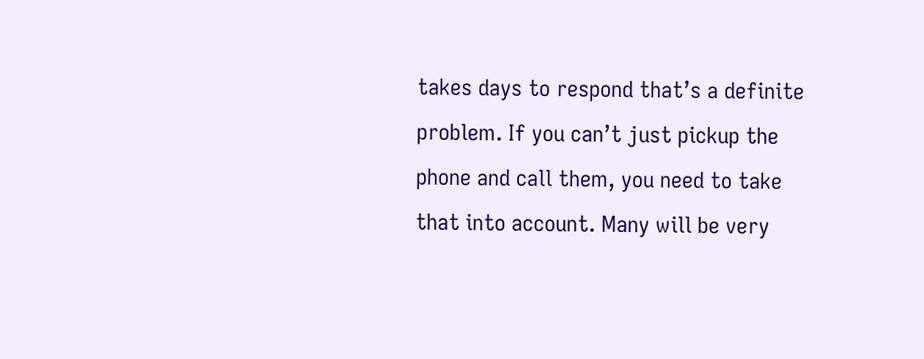takes days to respond that’s a definite problem. If you can’t just pickup the phone and call them, you need to take that into account. Many will be very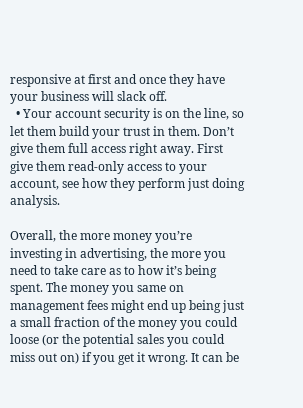responsive at first and once they have your business will slack off.
  • Your account security is on the line, so let them build your trust in them. Don’t give them full access right away. First give them read-only access to your account, see how they perform just doing analysis.

Overall, the more money you’re investing in advertising, the more you need to take care as to how it’s being spent. The money you same on management fees might end up being just a small fraction of the money you could loose (or the potential sales you could miss out on) if you get it wrong. It can be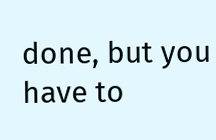done, but you have to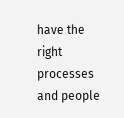have the right processes and people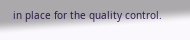in place for the quality control.